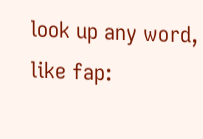look up any word, like fap: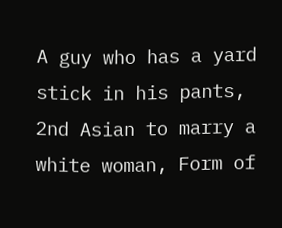A guy who has a yard stick in his pants, 2nd Asian to marry a white woman, Form of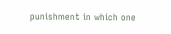punishment in which one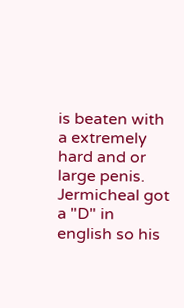is beaten with a extremely hard and or large penis.
Jermicheal got a "D" in english so his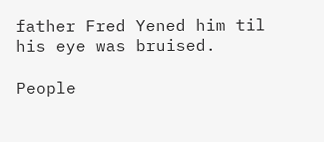father Fred Yened him til his eye was bruised.

People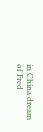in China dream of Fred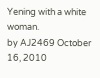Yening with a white woman.
by AJ2469 October 16, 2010